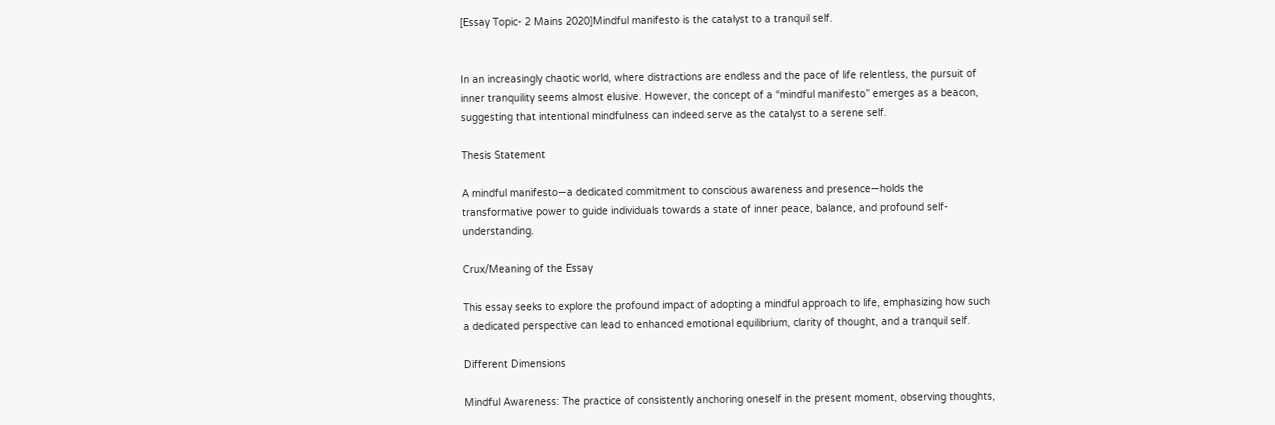[Essay Topic- 2 Mains 2020]Mindful manifesto is the catalyst to a tranquil self.


In an increasingly chaotic world, where distractions are endless and the pace of life relentless, the pursuit of inner tranquility seems almost elusive. However, the concept of a “mindful manifesto” emerges as a beacon, suggesting that intentional mindfulness can indeed serve as the catalyst to a serene self.

Thesis Statement

A mindful manifesto—a dedicated commitment to conscious awareness and presence—holds the transformative power to guide individuals towards a state of inner peace, balance, and profound self-understanding.

Crux/Meaning of the Essay

This essay seeks to explore the profound impact of adopting a mindful approach to life, emphasizing how such a dedicated perspective can lead to enhanced emotional equilibrium, clarity of thought, and a tranquil self.

Different Dimensions

Mindful Awareness: The practice of consistently anchoring oneself in the present moment, observing thoughts,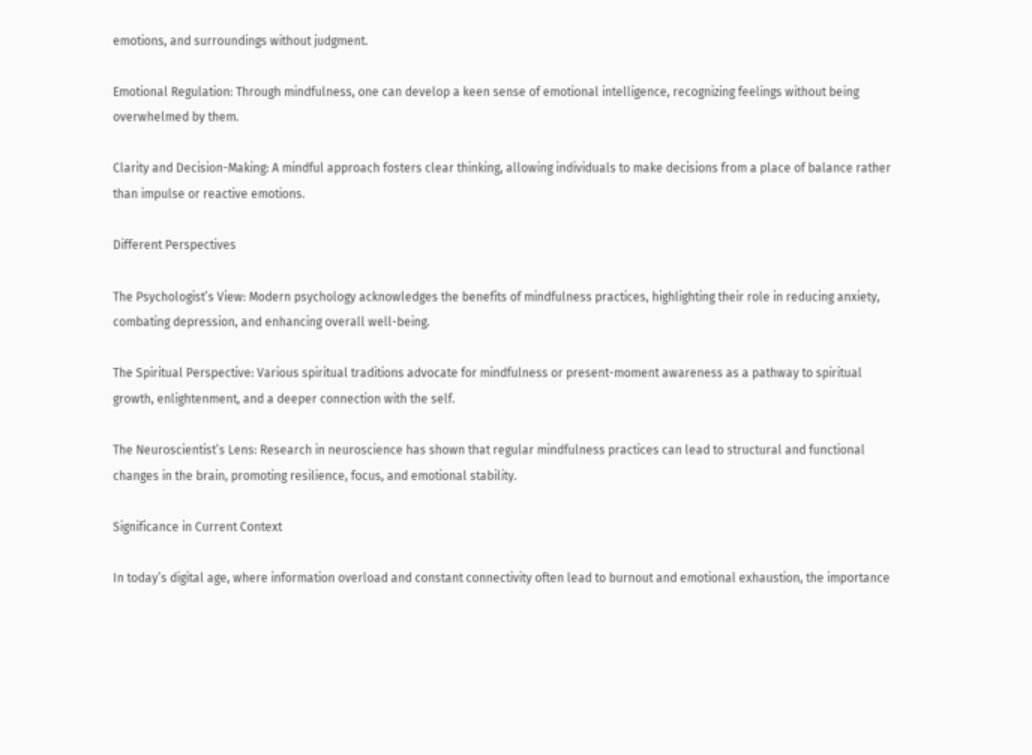emotions, and surroundings without judgment.

Emotional Regulation: Through mindfulness, one can develop a keen sense of emotional intelligence, recognizing feelings without being overwhelmed by them.

Clarity and Decision-Making: A mindful approach fosters clear thinking, allowing individuals to make decisions from a place of balance rather than impulse or reactive emotions.

Different Perspectives

The Psychologist’s View: Modern psychology acknowledges the benefits of mindfulness practices, highlighting their role in reducing anxiety, combating depression, and enhancing overall well-being.

The Spiritual Perspective: Various spiritual traditions advocate for mindfulness or present-moment awareness as a pathway to spiritual growth, enlightenment, and a deeper connection with the self.

The Neuroscientist’s Lens: Research in neuroscience has shown that regular mindfulness practices can lead to structural and functional changes in the brain, promoting resilience, focus, and emotional stability.

Significance in Current Context

In today’s digital age, where information overload and constant connectivity often lead to burnout and emotional exhaustion, the importance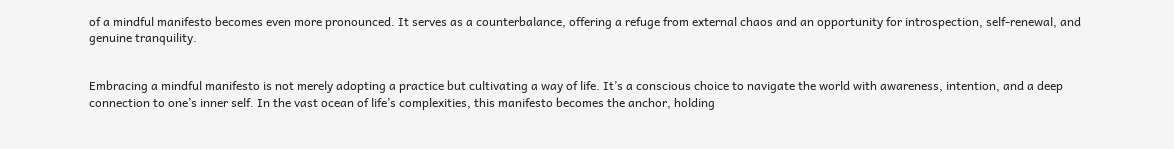of a mindful manifesto becomes even more pronounced. It serves as a counterbalance, offering a refuge from external chaos and an opportunity for introspection, self-renewal, and genuine tranquility.


Embracing a mindful manifesto is not merely adopting a practice but cultivating a way of life. It’s a conscious choice to navigate the world with awareness, intention, and a deep connection to one’s inner self. In the vast ocean of life’s complexities, this manifesto becomes the anchor, holding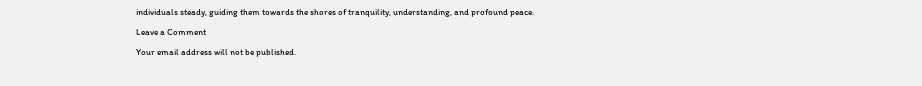individuals steady, guiding them towards the shores of tranquility, understanding, and profound peace.

Leave a Comment

Your email address will not be published.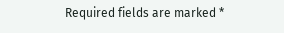Required fields are marked *